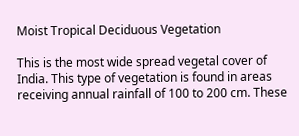Moist Tropical Deciduous Vegetation

This is the most wide spread vegetal cover of India. This type of vegetation is found in areas receiving annual rainfall of 100 to 200 cm. These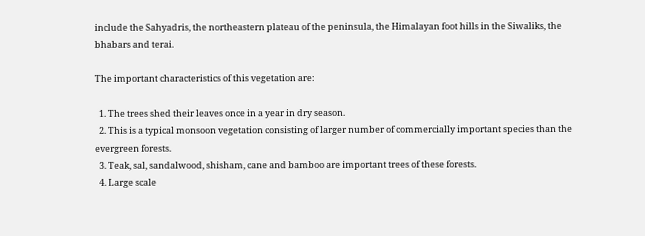include the Sahyadris, the northeastern plateau of the peninsula, the Himalayan foot hills in the Siwaliks, the bhabars and terai.

The important characteristics of this vegetation are:

  1. The trees shed their leaves once in a year in dry season.
  2. This is a typical monsoon vegetation consisting of larger number of commercially important species than the evergreen forests.
  3. Teak, sal, sandalwood, shisham, cane and bamboo are important trees of these forests.
  4. Large scale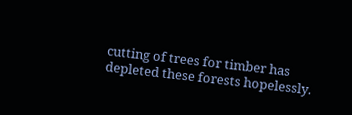cutting of trees for timber has depleted these forests hopelessly.